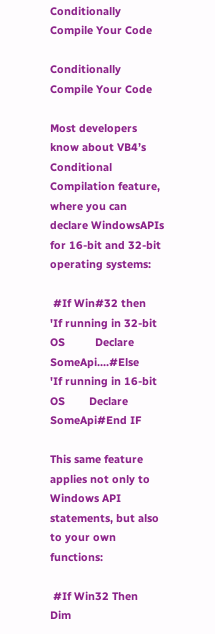Conditionally Compile Your Code

Conditionally Compile Your Code

Most developers know about VB4’s Conditional Compilation feature, where you can declare WindowsAPIs for 16-bit and 32-bit operating systems:

 #If Win#32 then        'If running in 32-bit OS          Declare SomeApi....#Else        'If running in 16-bit OS        Declare SomeApi#End IF

This same feature applies not only to Windows API statements, but also to your own functions:

 #If Win32 Then        Dim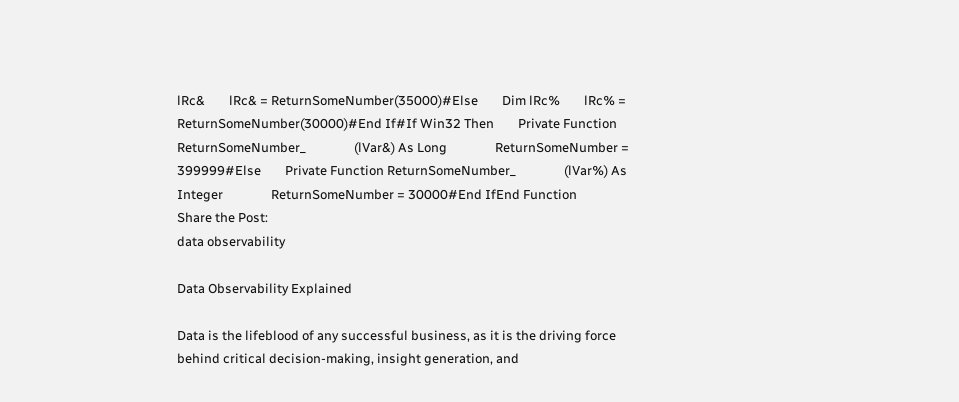lRc&        lRc& = ReturnSomeNumber(35000)#Else        Dim lRc%        lRc% = ReturnSomeNumber(30000)#End If#If Win32 Then        Private Function ReturnSomeNumber_                (lVar&) As Long                ReturnSomeNumber = 399999#Else        Private Function ReturnSomeNumber_                (lVar%) As Integer                ReturnSomeNumber = 30000#End IfEnd Function
Share the Post:
data observability

Data Observability Explained

Data is the lifeblood of any successful business, as it is the driving force behind critical decision-making, insight generation, and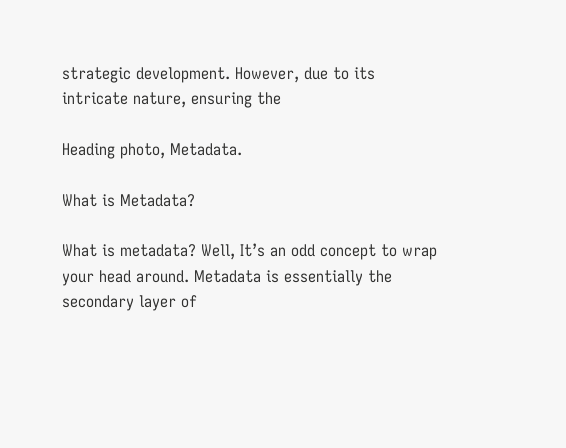strategic development. However, due to its intricate nature, ensuring the

Heading photo, Metadata.

What is Metadata?

What is metadata? Well, It’s an odd concept to wrap your head around. Metadata is essentially the secondary layer of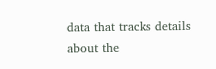data that tracks details about the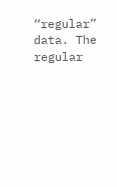“regular” data. The regular